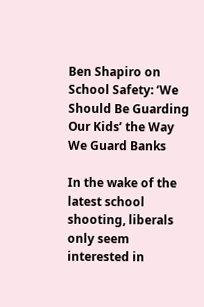Ben Shapiro on School Safety: ‘We Should Be Guarding Our Kids’ the Way We Guard Banks

In the wake of the latest school shooting, liberals only seem interested in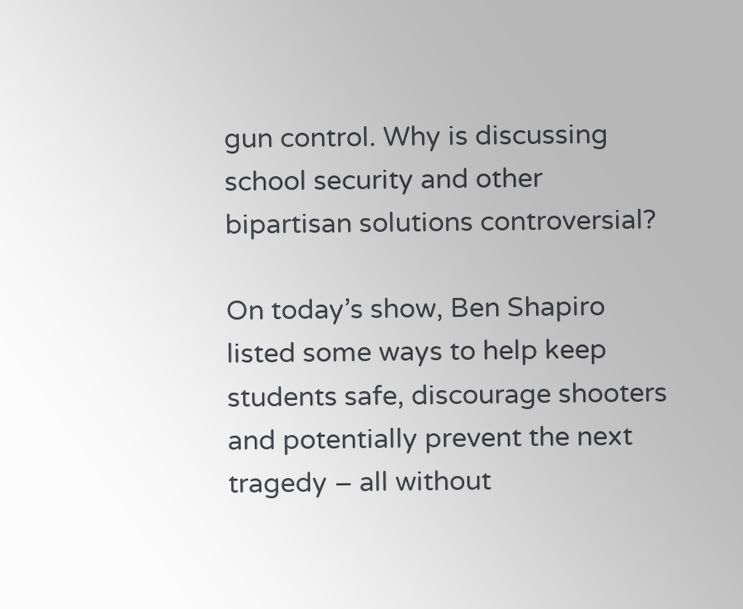gun control. Why is discussing school security and other bipartisan solutions controversial?

On today’s show, Ben Shapiro listed some ways to help keep students safe, discourage shooters and potentially prevent the next tragedy – all without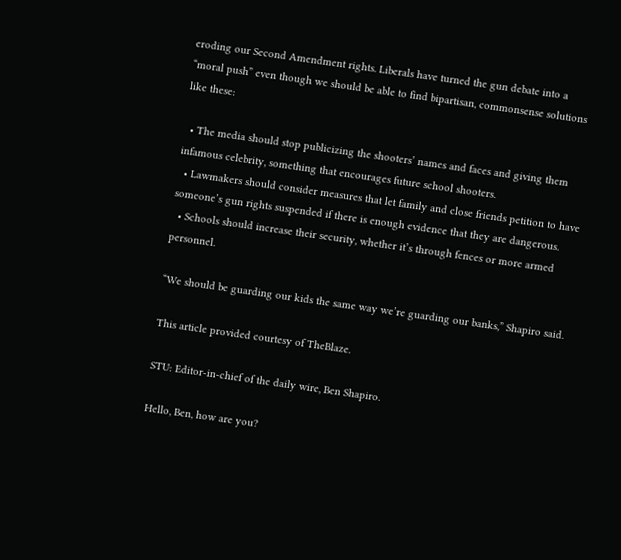eroding our Second Amendment rights. Liberals have turned the gun debate into a “moral push” even though we should be able to find bipartisan, commonsense solutions like these:

  • The media should stop publicizing the shooters’ names and faces and giving them infamous celebrity, something that encourages future school shooters.
  • Lawmakers should consider measures that let family and close friends petition to have someone’s gun rights suspended if there is enough evidence that they are dangerous.
  • Schools should increase their security, whether it’s through fences or more armed personnel.

“We should be guarding our kids the same way we’re guarding our banks,” Shapiro said.

This article provided courtesy of TheBlaze.

STU: Editor-in-chief of the daily wire, Ben Shapiro.

Hello, Ben, how are you?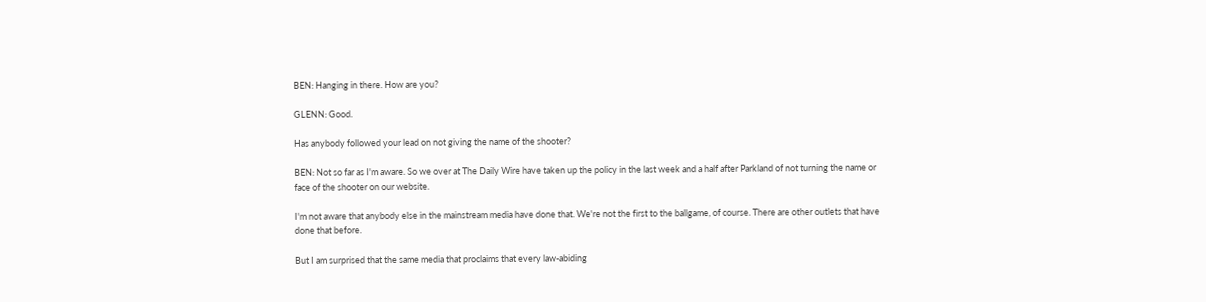BEN: Hanging in there. How are you?

GLENN: Good.

Has anybody followed your lead on not giving the name of the shooter?

BEN: Not so far as I'm aware. So we over at The Daily Wire have taken up the policy in the last week and a half after Parkland of not turning the name or face of the shooter on our website.

I'm not aware that anybody else in the mainstream media have done that. We're not the first to the ballgame, of course. There are other outlets that have done that before.

But I am surprised that the same media that proclaims that every law-abiding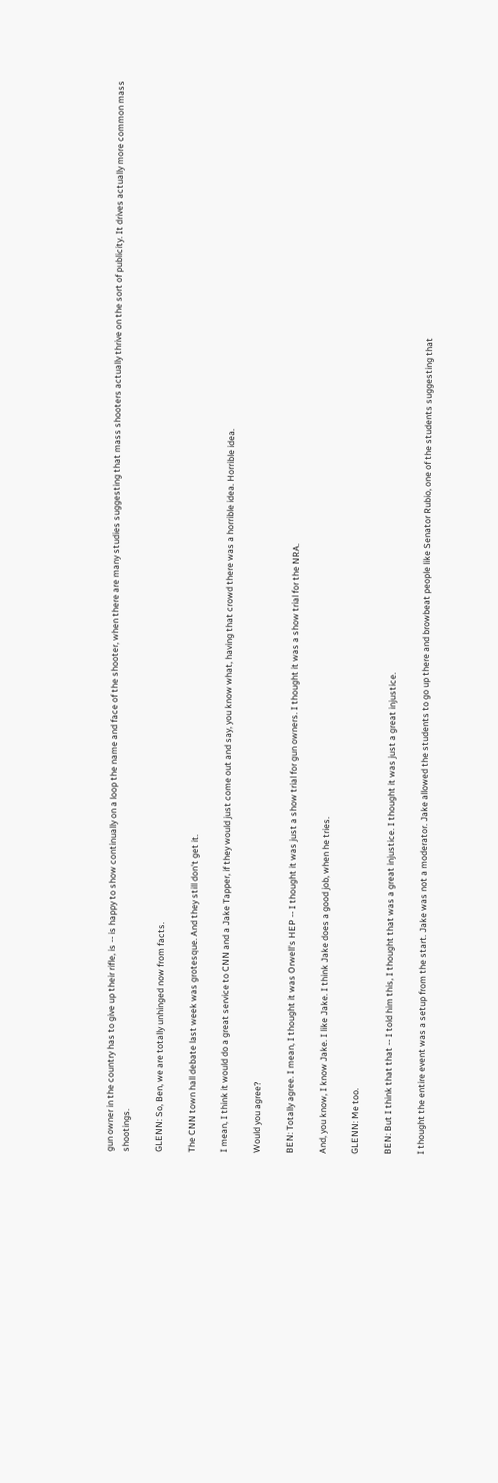gun owner in the country has to give up their rifle, is -- is happy to show continually on a loop the name and face of the shooter, when there are many studies suggesting that mass shooters actually thrive on the sort of publicity. It drives actually more common mass shootings.

GLENN: So, Ben, we are totally unhinged now from facts.

The CNN town hall debate last week was grotesque. And they still don't get it.

I mean, I think it would do a great service to CNN and a Jake Tapper, if they would just come out and say, you know what, having that crowd there was a horrible idea. Horrible idea.

Would you agree?

BEN: Totally agree. I mean, I thought it was Orwell's HEP -- I thought it was just a show trial for gun owners. I thought it was a show trial for the NRA.

And, you know, I know Jake. I like Jake. I think Jake does a good job, when he tries.

GLENN: Me too.

BEN: But I think that that -- I told him this, I thought that was a great injustice. I thought it was just a great injustice.

I thought the entire event was a setup from the start. Jake was not a moderator. Jake allowed the students to go up there and browbeat people like Senator Rubio, one of the students suggesting that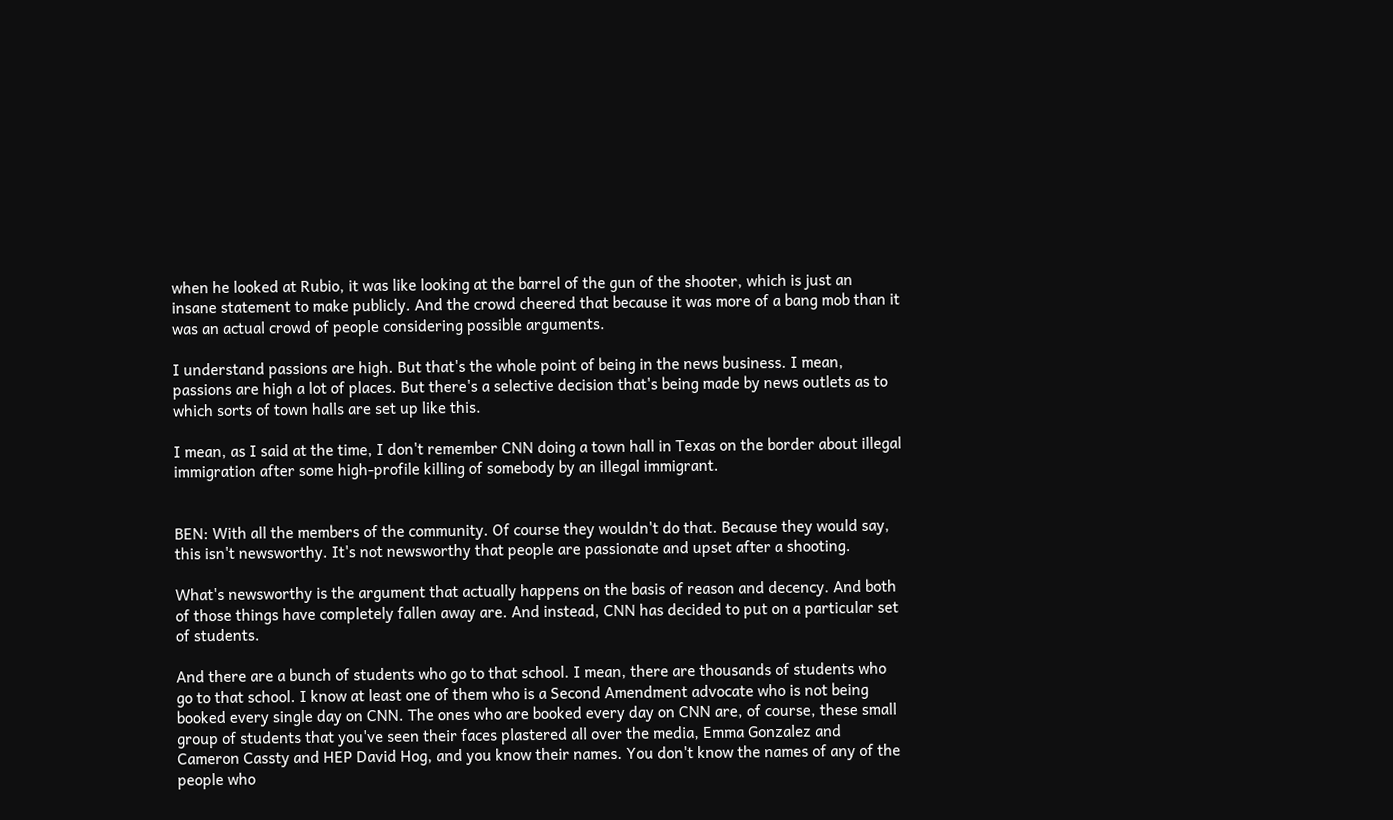when he looked at Rubio, it was like looking at the barrel of the gun of the shooter, which is just an insane statement to make publicly. And the crowd cheered that because it was more of a bang mob than it was an actual crowd of people considering possible arguments.

I understand passions are high. But that's the whole point of being in the news business. I mean, passions are high a lot of places. But there's a selective decision that's being made by news outlets as to which sorts of town halls are set up like this.

I mean, as I said at the time, I don't remember CNN doing a town hall in Texas on the border about illegal immigration after some high-profile killing of somebody by an illegal immigrant.


BEN: With all the members of the community. Of course they wouldn't do that. Because they would say, this isn't newsworthy. It's not newsworthy that people are passionate and upset after a shooting.

What's newsworthy is the argument that actually happens on the basis of reason and decency. And both of those things have completely fallen away are. And instead, CNN has decided to put on a particular set of students.

And there are a bunch of students who go to that school. I mean, there are thousands of students who go to that school. I know at least one of them who is a Second Amendment advocate who is not being booked every single day on CNN. The ones who are booked every day on CNN are, of course, these small group of students that you've seen their faces plastered all over the media, Emma Gonzalez and Cameron Cassty and HEP David Hog, and you know their names. You don't know the names of any of the people who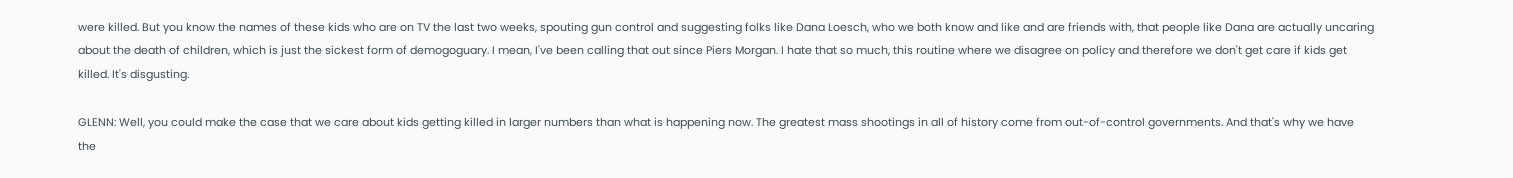were killed. But you know the names of these kids who are on TV the last two weeks, spouting gun control and suggesting folks like Dana Loesch, who we both know and like and are friends with, that people like Dana are actually uncaring about the death of children, which is just the sickest form of demogoguary. I mean, I've been calling that out since Piers Morgan. I hate that so much, this routine where we disagree on policy and therefore we don't get care if kids get killed. It's disgusting.

GLENN: Well, you could make the case that we care about kids getting killed in larger numbers than what is happening now. The greatest mass shootings in all of history come from out-of-control governments. And that's why we have the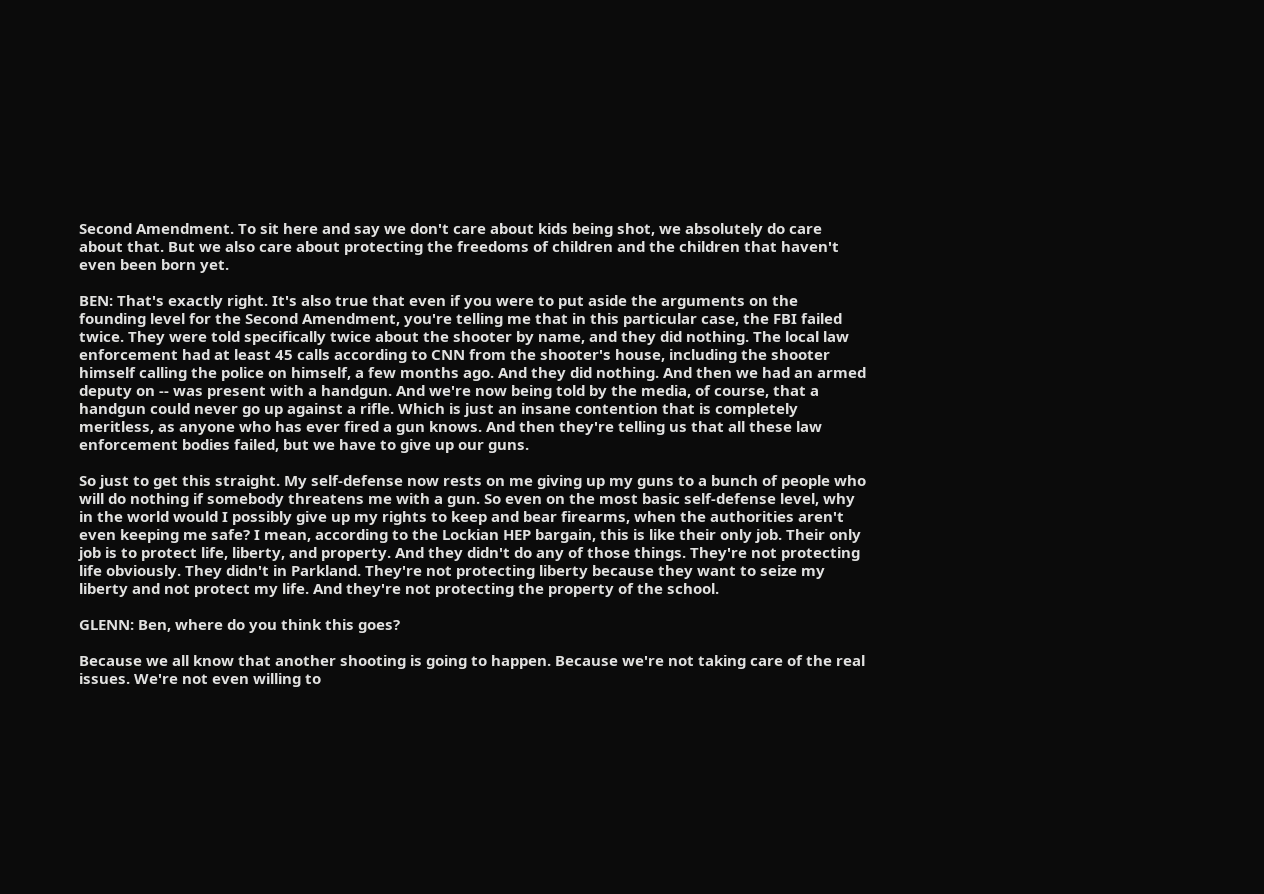Second Amendment. To sit here and say we don't care about kids being shot, we absolutely do care about that. But we also care about protecting the freedoms of children and the children that haven't even been born yet.

BEN: That's exactly right. It's also true that even if you were to put aside the arguments on the founding level for the Second Amendment, you're telling me that in this particular case, the FBI failed twice. They were told specifically twice about the shooter by name, and they did nothing. The local law enforcement had at least 45 calls according to CNN from the shooter's house, including the shooter himself calling the police on himself, a few months ago. And they did nothing. And then we had an armed deputy on -- was present with a handgun. And we're now being told by the media, of course, that a handgun could never go up against a rifle. Which is just an insane contention that is completely meritless, as anyone who has ever fired a gun knows. And then they're telling us that all these law enforcement bodies failed, but we have to give up our guns.

So just to get this straight. My self-defense now rests on me giving up my guns to a bunch of people who will do nothing if somebody threatens me with a gun. So even on the most basic self-defense level, why in the world would I possibly give up my rights to keep and bear firearms, when the authorities aren't even keeping me safe? I mean, according to the Lockian HEP bargain, this is like their only job. Their only job is to protect life, liberty, and property. And they didn't do any of those things. They're not protecting life obviously. They didn't in Parkland. They're not protecting liberty because they want to seize my liberty and not protect my life. And they're not protecting the property of the school.

GLENN: Ben, where do you think this goes?

Because we all know that another shooting is going to happen. Because we're not taking care of the real issues. We're not even willing to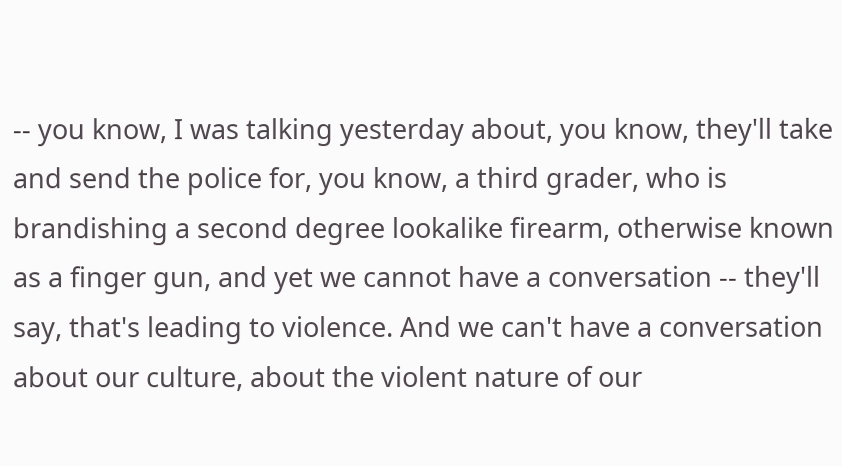-- you know, I was talking yesterday about, you know, they'll take and send the police for, you know, a third grader, who is brandishing a second degree lookalike firearm, otherwise known as a finger gun, and yet we cannot have a conversation -- they'll say, that's leading to violence. And we can't have a conversation about our culture, about the violent nature of our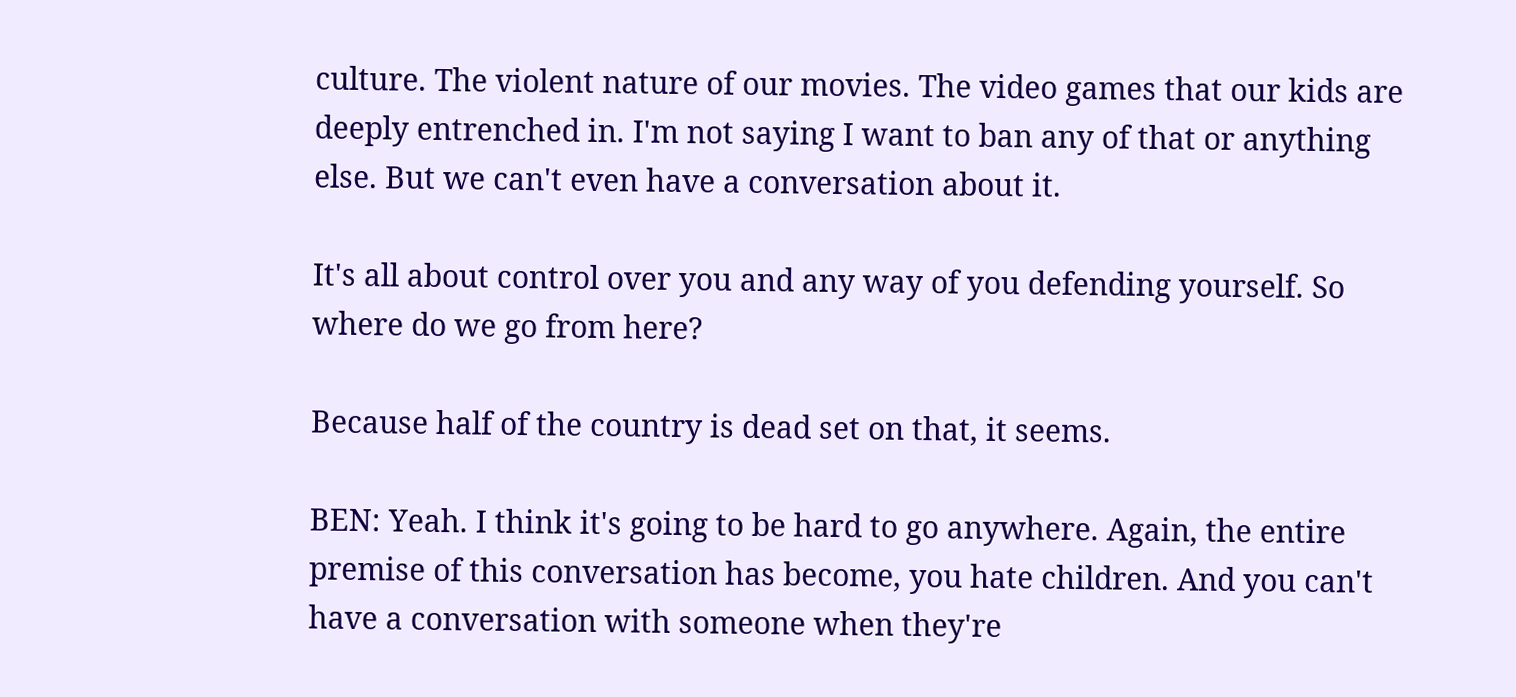culture. The violent nature of our movies. The video games that our kids are deeply entrenched in. I'm not saying I want to ban any of that or anything else. But we can't even have a conversation about it.

It's all about control over you and any way of you defending yourself. So where do we go from here?

Because half of the country is dead set on that, it seems.

BEN: Yeah. I think it's going to be hard to go anywhere. Again, the entire premise of this conversation has become, you hate children. And you can't have a conversation with someone when they're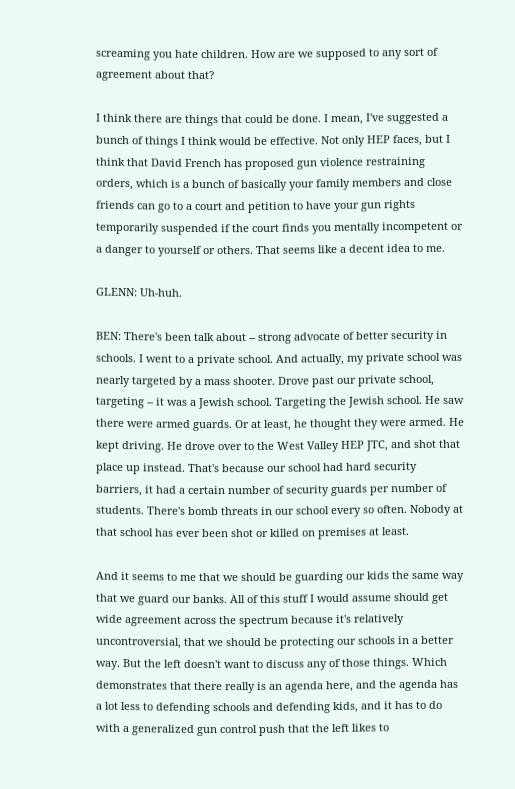screaming you hate children. How are we supposed to any sort of agreement about that?

I think there are things that could be done. I mean, I've suggested a bunch of things I think would be effective. Not only HEP faces, but I think that David French has proposed gun violence restraining orders, which is a bunch of basically your family members and close friends can go to a court and petition to have your gun rights temporarily suspended if the court finds you mentally incompetent or a danger to yourself or others. That seems like a decent idea to me.

GLENN: Uh-huh.

BEN: There's been talk about -- strong advocate of better security in schools. I went to a private school. And actually, my private school was nearly targeted by a mass shooter. Drove past our private school, targeting -- it was a Jewish school. Targeting the Jewish school. He saw there were armed guards. Or at least, he thought they were armed. He kept driving. He drove over to the West Valley HEP JTC, and shot that place up instead. That's because our school had hard security barriers, it had a certain number of security guards per number of students. There's bomb threats in our school every so often. Nobody at that school has ever been shot or killed on premises at least.

And it seems to me that we should be guarding our kids the same way that we guard our banks. All of this stuff I would assume should get wide agreement across the spectrum because it's relatively uncontroversial, that we should be protecting our schools in a better way. But the left doesn't want to discuss any of those things. Which demonstrates that there really is an agenda here, and the agenda has a lot less to defending schools and defending kids, and it has to do with a generalized gun control push that the left likes to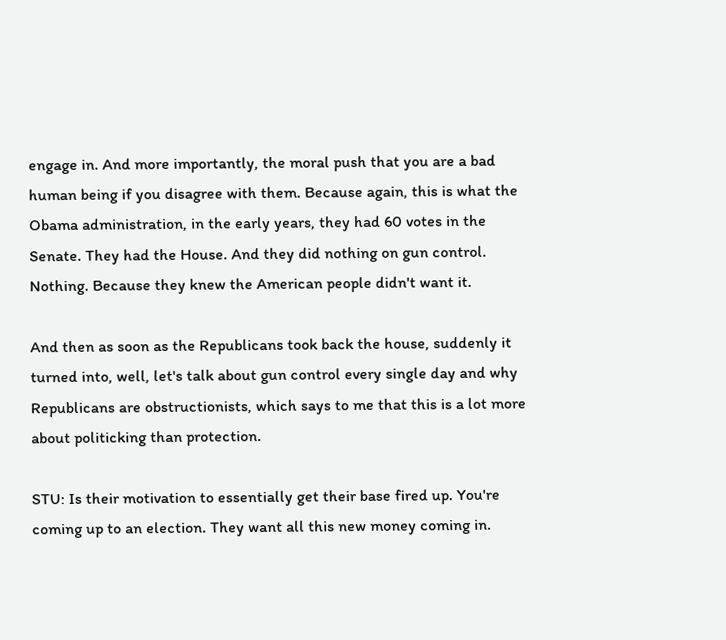engage in. And more importantly, the moral push that you are a bad human being if you disagree with them. Because again, this is what the Obama administration, in the early years, they had 60 votes in the Senate. They had the House. And they did nothing on gun control. Nothing. Because they knew the American people didn't want it.

And then as soon as the Republicans took back the house, suddenly it turned into, well, let's talk about gun control every single day and why Republicans are obstructionists, which says to me that this is a lot more about politicking than protection.

STU: Is their motivation to essentially get their base fired up. You're coming up to an election. They want all this new money coming in.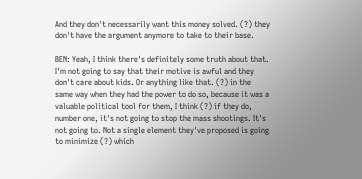And they don't necessarily want this money solved. (?) they don't have the argument anymore to take to their base.

BEN: Yeah, I think there's definitely some truth about that. I'm not going to say that their motive is awful and they don't care about kids. Or anything like that. (?) in the same way when they had the power to do so, because it was a valuable political tool for them, I think (?) if they do, number one, it's not going to stop the mass shootings. It's not going to. Not a single element they've proposed is going to minimize (?) which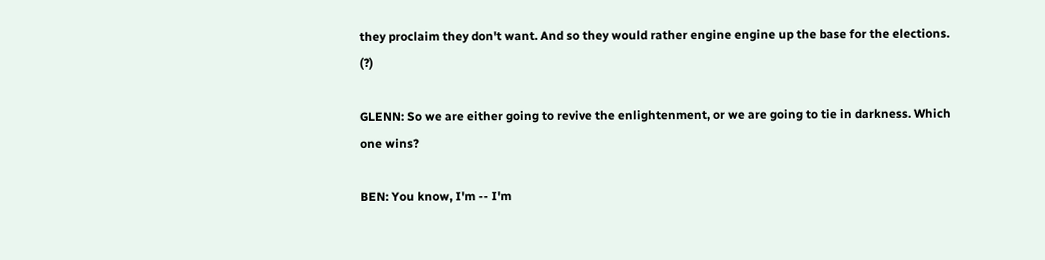they proclaim they don't want. And so they would rather engine engine up the base for the elections. (?)

GLENN: So we are either going to revive the enlightenment, or we are going to tie in darkness. Which one wins?

BEN: You know, I'm -- I'm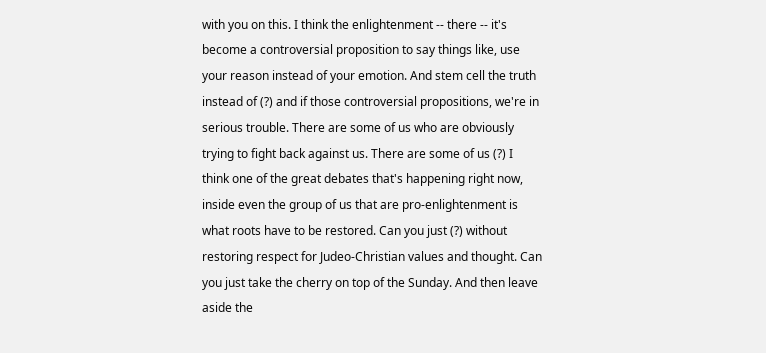with you on this. I think the enlightenment -- there -- it's become a controversial proposition to say things like, use your reason instead of your emotion. And stem cell the truth instead of (?) and if those controversial propositions, we're in serious trouble. There are some of us who are obviously trying to fight back against us. There are some of us (?) I think one of the great debates that's happening right now, inside even the group of us that are pro-enlightenment is what roots have to be restored. Can you just (?) without restoring respect for Judeo-Christian values and thought. Can you just take the cherry on top of the Sunday. And then leave aside the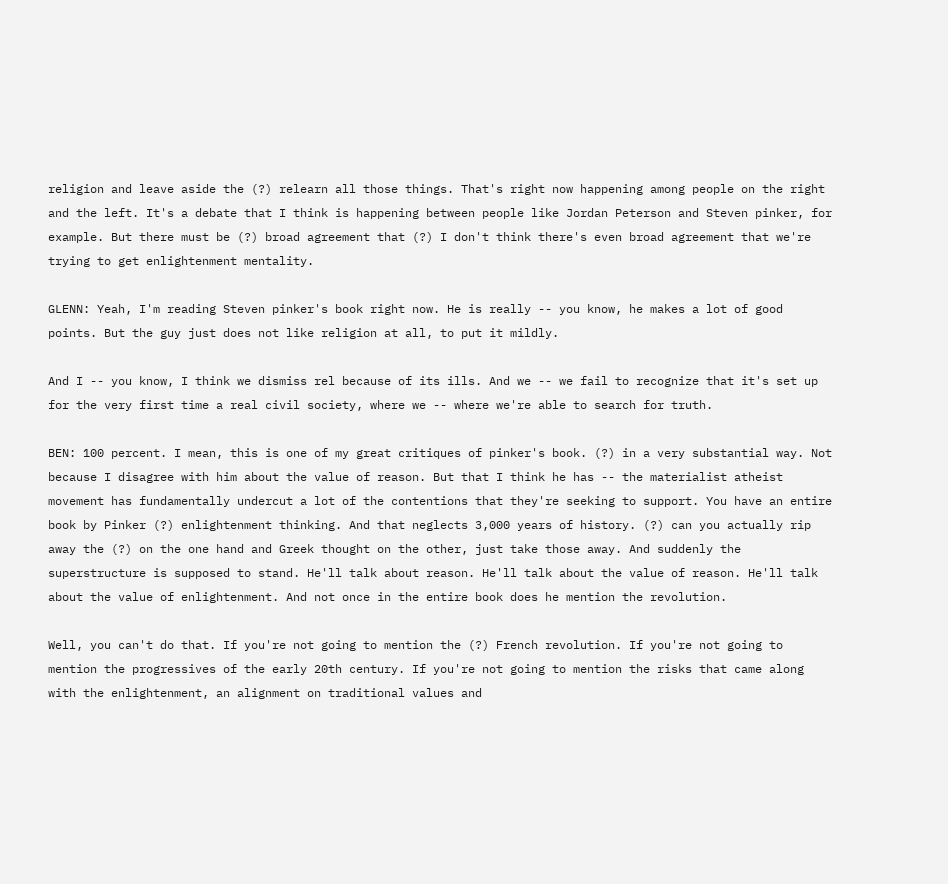religion and leave aside the (?) relearn all those things. That's right now happening among people on the right and the left. It's a debate that I think is happening between people like Jordan Peterson and Steven pinker, for example. But there must be (?) broad agreement that (?) I don't think there's even broad agreement that we're trying to get enlightenment mentality.

GLENN: Yeah, I'm reading Steven pinker's book right now. He is really -- you know, he makes a lot of good points. But the guy just does not like religion at all, to put it mildly.

And I -- you know, I think we dismiss rel because of its ills. And we -- we fail to recognize that it's set up for the very first time a real civil society, where we -- where we're able to search for truth.

BEN: 100 percent. I mean, this is one of my great critiques of pinker's book. (?) in a very substantial way. Not because I disagree with him about the value of reason. But that I think he has -- the materialist atheist movement has fundamentally undercut a lot of the contentions that they're seeking to support. You have an entire book by Pinker (?) enlightenment thinking. And that neglects 3,000 years of history. (?) can you actually rip away the (?) on the one hand and Greek thought on the other, just take those away. And suddenly the superstructure is supposed to stand. He'll talk about reason. He'll talk about the value of reason. He'll talk about the value of enlightenment. And not once in the entire book does he mention the revolution.

Well, you can't do that. If you're not going to mention the (?) French revolution. If you're not going to mention the progressives of the early 20th century. If you're not going to mention the risks that came along with the enlightenment, an alignment on traditional values and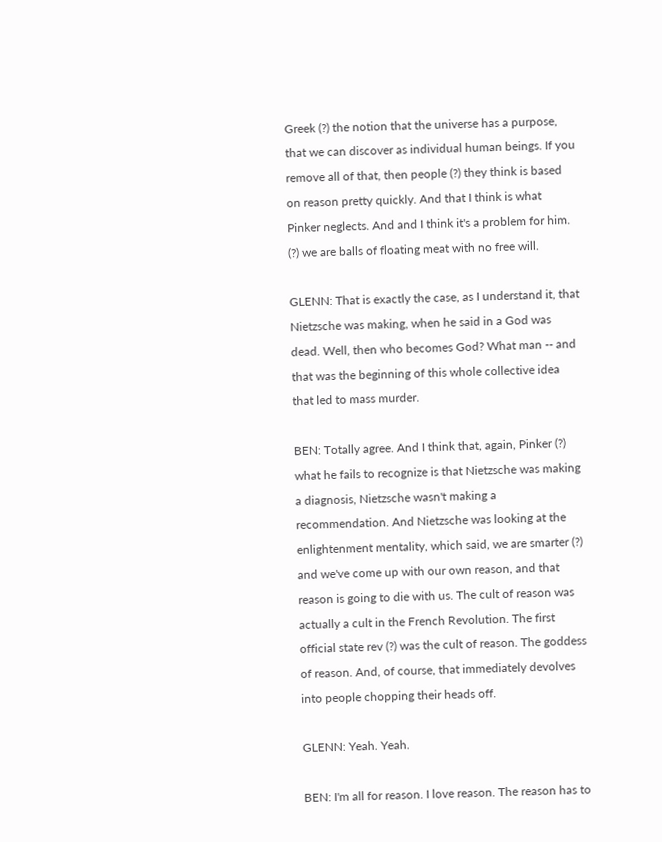Greek (?) the notion that the universe has a purpose, that we can discover as individual human beings. If you remove all of that, then people (?) they think is based on reason pretty quickly. And that I think is what Pinker neglects. And and I think it's a problem for him. (?) we are balls of floating meat with no free will.

GLENN: That is exactly the case, as I understand it, that Nietzsche was making, when he said in a God was dead. Well, then who becomes God? What man -- and that was the beginning of this whole collective idea that led to mass murder.

BEN: Totally agree. And I think that, again, Pinker (?) what he fails to recognize is that Nietzsche was making a diagnosis, Nietzsche wasn't making a recommendation. And Nietzsche was looking at the enlightenment mentality, which said, we are smarter (?) and we've come up with our own reason, and that reason is going to die with us. The cult of reason was actually a cult in the French Revolution. The first official state rev (?) was the cult of reason. The goddess of reason. And, of course, that immediately devolves into people chopping their heads off.

GLENN: Yeah. Yeah.

BEN: I'm all for reason. I love reason. The reason has to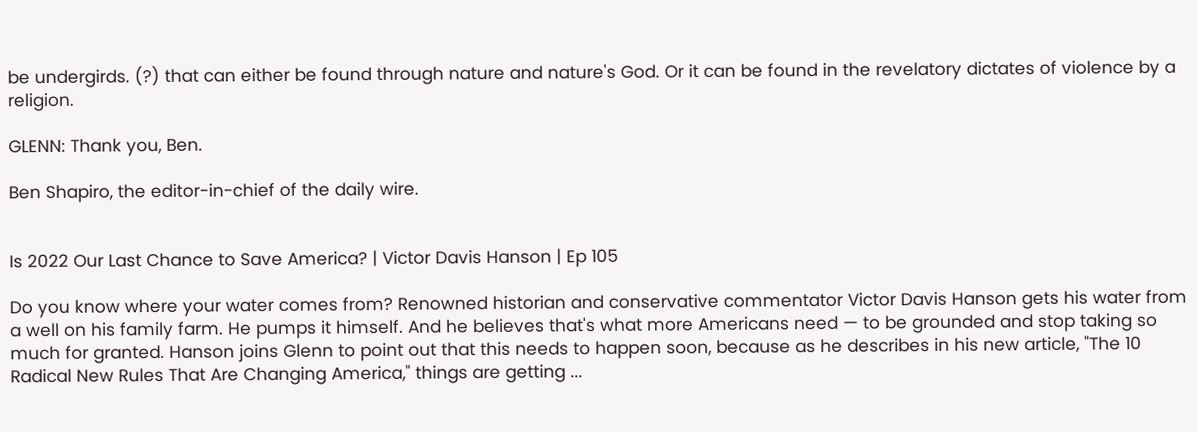be undergirds. (?) that can either be found through nature and nature's God. Or it can be found in the revelatory dictates of violence by a religion.

GLENN: Thank you, Ben.

Ben Shapiro, the editor-in-chief of the daily wire.


Is 2022 Our Last Chance to Save America? | Victor Davis Hanson | Ep 105

Do you know where your water comes from? Renowned historian and conservative commentator Victor Davis Hanson gets his water from a well on his family farm. He pumps it himself. And he believes that's what more Americans need — to be grounded and stop taking so much for granted. Hanson joins Glenn to point out that this needs to happen soon, because as he describes in his new article, "The 10 Radical New Rules That Are Changing America," things are getting ...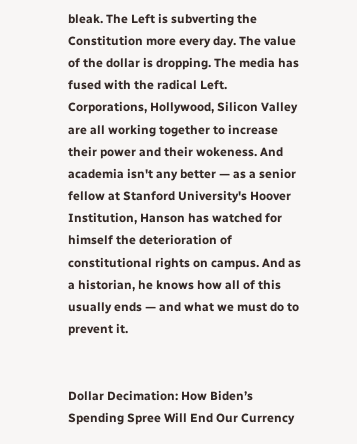bleak. The Left is subverting the Constitution more every day. The value of the dollar is dropping. The media has fused with the radical Left. Corporations, Hollywood, Silicon Valley are all working together to increase their power and their wokeness. And academia isn't any better — as a senior fellow at Stanford University's Hoover Institution, Hanson has watched for himself the deterioration of constitutional rights on campus. And as a historian, he knows how all of this usually ends — and what we must do to prevent it.


Dollar Decimation: How Biden’s Spending Spree Will End Our Currency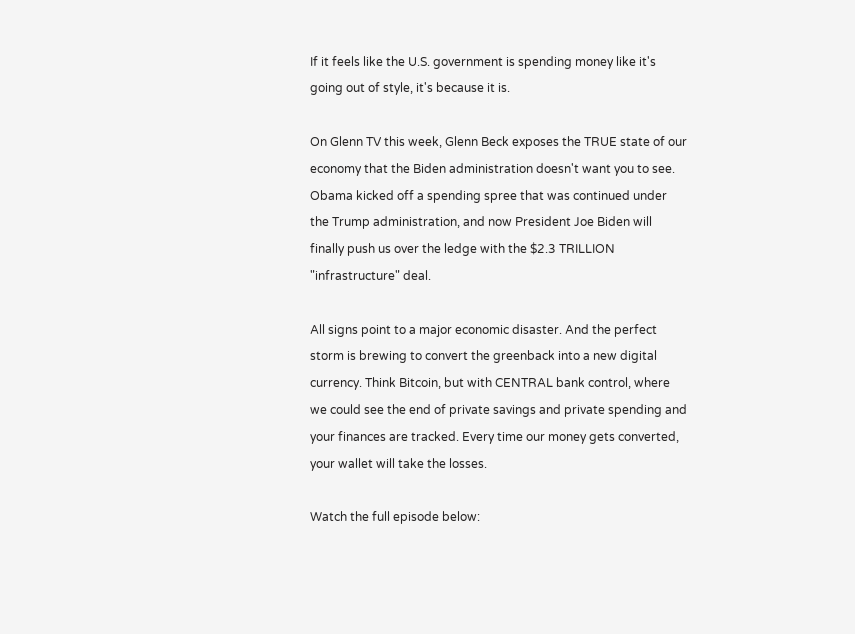If it feels like the U.S. government is spending money like it's going out of style, it's because it is.

On Glenn TV this week, Glenn Beck exposes the TRUE state of our economy that the Biden administration doesn't want you to see. Obama kicked off a spending spree that was continued under the Trump administration, and now President Joe Biden will finally push us over the ledge with the $2.3 TRILLION "infrastructure" deal.

All signs point to a major economic disaster. And the perfect storm is brewing to convert the greenback into a new digital currency. Think Bitcoin, but with CENTRAL bank control, where we could see the end of private savings and private spending and your finances are tracked. Every time our money gets converted, your wallet will take the losses.

Watch the full episode below: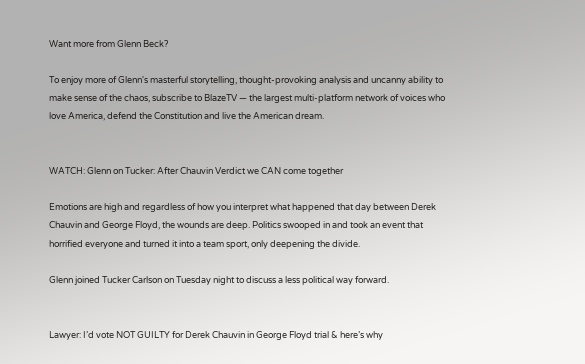Want more from Glenn Beck?

To enjoy more of Glenn's masterful storytelling, thought-provoking analysis and uncanny ability to make sense of the chaos, subscribe to BlazeTV — the largest multi-platform network of voices who love America, defend the Constitution and live the American dream.


WATCH: Glenn on Tucker: After Chauvin Verdict we CAN come together

Emotions are high and regardless of how you interpret what happened that day between Derek Chauvin and George Floyd, the wounds are deep. Politics swooped in and took an event that horrified everyone and turned it into a team sport, only deepening the divide.

Glenn joined Tucker Carlson on Tuesday night to discuss a less political way forward.


Lawyer: I’d vote NOT GUILTY for Derek Chauvin in George Floyd trial & here’s why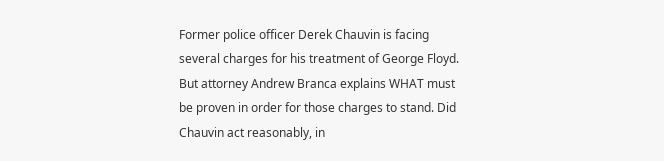Former police officer Derek Chauvin is facing several charges for his treatment of George Floyd. But attorney Andrew Branca explains WHAT must be proven in order for those charges to stand. Did Chauvin act reasonably, in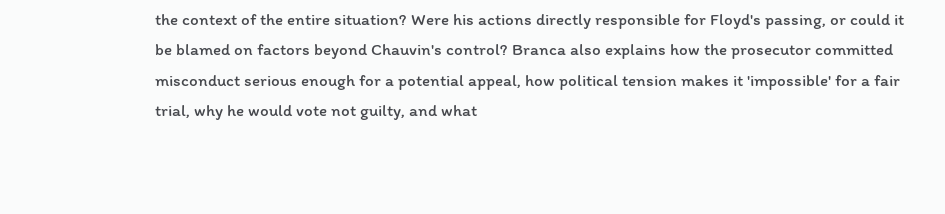the context of the entire situation? Were his actions directly responsible for Floyd's passing, or could it be blamed on factors beyond Chauvin's control? Branca also explains how the prosecutor committed misconduct serious enough for a potential appeal, how political tension makes it 'impossible' for a fair trial, why he would vote not guilty, and what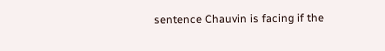sentence Chauvin is facing if the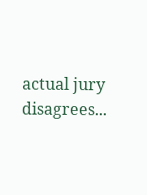actual jury disagrees...